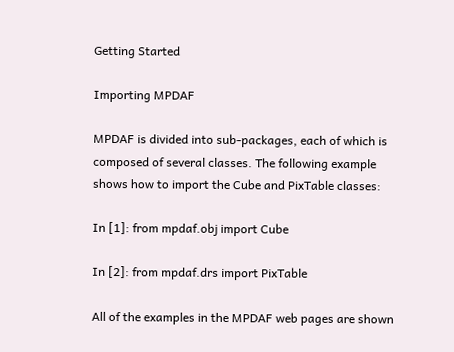Getting Started

Importing MPDAF

MPDAF is divided into sub-packages, each of which is composed of several classes. The following example shows how to import the Cube and PixTable classes:

In [1]: from mpdaf.obj import Cube

In [2]: from mpdaf.drs import PixTable

All of the examples in the MPDAF web pages are shown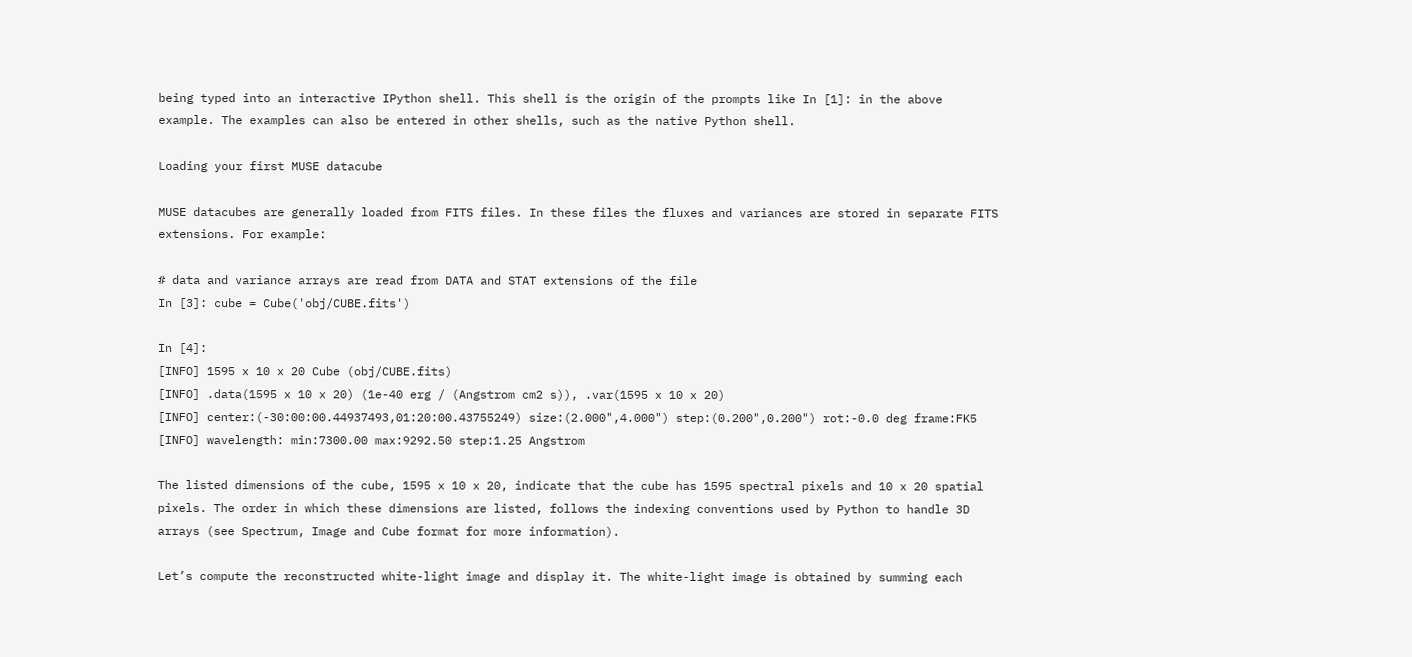being typed into an interactive IPython shell. This shell is the origin of the prompts like In [1]: in the above example. The examples can also be entered in other shells, such as the native Python shell.

Loading your first MUSE datacube

MUSE datacubes are generally loaded from FITS files. In these files the fluxes and variances are stored in separate FITS extensions. For example:

# data and variance arrays are read from DATA and STAT extensions of the file
In [3]: cube = Cube('obj/CUBE.fits')

In [4]:
[INFO] 1595 x 10 x 20 Cube (obj/CUBE.fits)
[INFO] .data(1595 x 10 x 20) (1e-40 erg / (Angstrom cm2 s)), .var(1595 x 10 x 20)
[INFO] center:(-30:00:00.44937493,01:20:00.43755249) size:(2.000",4.000") step:(0.200",0.200") rot:-0.0 deg frame:FK5
[INFO] wavelength: min:7300.00 max:9292.50 step:1.25 Angstrom

The listed dimensions of the cube, 1595 x 10 x 20, indicate that the cube has 1595 spectral pixels and 10 x 20 spatial pixels. The order in which these dimensions are listed, follows the indexing conventions used by Python to handle 3D arrays (see Spectrum, Image and Cube format for more information).

Let’s compute the reconstructed white-light image and display it. The white-light image is obtained by summing each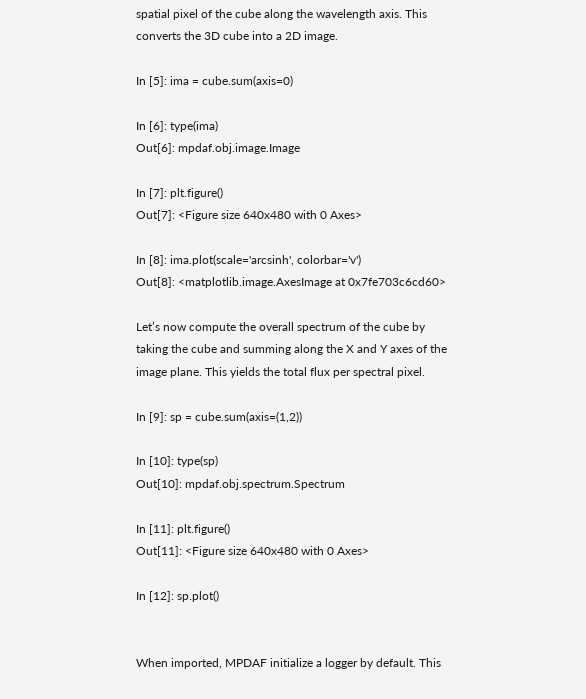spatial pixel of the cube along the wavelength axis. This converts the 3D cube into a 2D image.

In [5]: ima = cube.sum(axis=0)

In [6]: type(ima)
Out[6]: mpdaf.obj.image.Image

In [7]: plt.figure()
Out[7]: <Figure size 640x480 with 0 Axes>

In [8]: ima.plot(scale='arcsinh', colorbar='v')
Out[8]: <matplotlib.image.AxesImage at 0x7fe703c6cd60>

Let’s now compute the overall spectrum of the cube by taking the cube and summing along the X and Y axes of the image plane. This yields the total flux per spectral pixel.

In [9]: sp = cube.sum(axis=(1,2))

In [10]: type(sp)
Out[10]: mpdaf.obj.spectrum.Spectrum

In [11]: plt.figure()
Out[11]: <Figure size 640x480 with 0 Axes>

In [12]: sp.plot()


When imported, MPDAF initialize a logger by default. This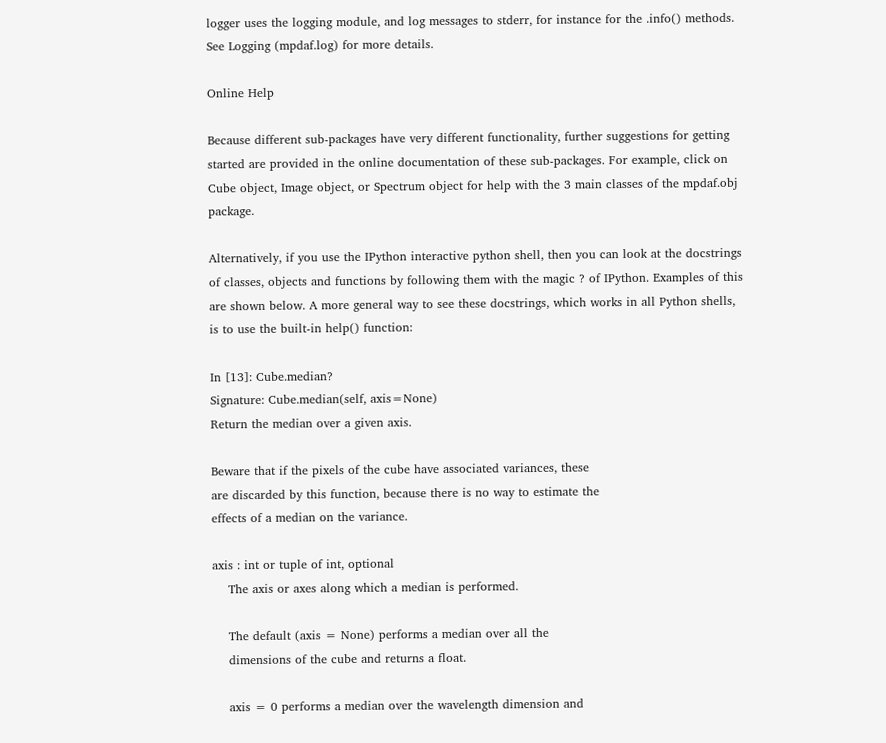logger uses the logging module, and log messages to stderr, for instance for the .info() methods. See Logging (mpdaf.log) for more details.

Online Help

Because different sub-packages have very different functionality, further suggestions for getting started are provided in the online documentation of these sub-packages. For example, click on Cube object, Image object, or Spectrum object for help with the 3 main classes of the mpdaf.obj package.

Alternatively, if you use the IPython interactive python shell, then you can look at the docstrings of classes, objects and functions by following them with the magic ? of IPython. Examples of this are shown below. A more general way to see these docstrings, which works in all Python shells, is to use the built-in help() function:

In [13]: Cube.median?
Signature: Cube.median(self, axis=None)
Return the median over a given axis.

Beware that if the pixels of the cube have associated variances, these
are discarded by this function, because there is no way to estimate the
effects of a median on the variance.

axis : int or tuple of int, optional
    The axis or axes along which a median is performed.

    The default (axis = None) performs a median over all the
    dimensions of the cube and returns a float.

    axis = 0 performs a median over the wavelength dimension and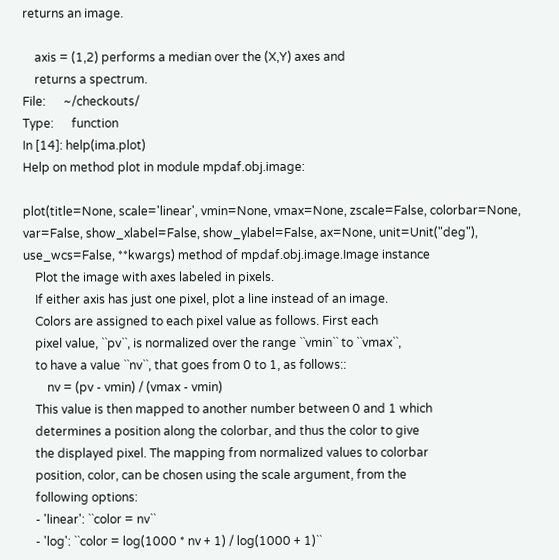returns an image.

    axis = (1,2) performs a median over the (X,Y) axes and
    returns a spectrum.
File:      ~/checkouts/
Type:      function
In [14]: help(ima.plot)
Help on method plot in module mpdaf.obj.image:

plot(title=None, scale='linear', vmin=None, vmax=None, zscale=False, colorbar=None, var=False, show_xlabel=False, show_ylabel=False, ax=None, unit=Unit("deg"), use_wcs=False, **kwargs) method of mpdaf.obj.image.Image instance
    Plot the image with axes labeled in pixels.
    If either axis has just one pixel, plot a line instead of an image.
    Colors are assigned to each pixel value as follows. First each
    pixel value, ``pv``, is normalized over the range ``vmin`` to ``vmax``,
    to have a value ``nv``, that goes from 0 to 1, as follows::
        nv = (pv - vmin) / (vmax - vmin)
    This value is then mapped to another number between 0 and 1 which
    determines a position along the colorbar, and thus the color to give
    the displayed pixel. The mapping from normalized values to colorbar
    position, color, can be chosen using the scale argument, from the
    following options:
    - 'linear': ``color = nv``
    - 'log': ``color = log(1000 * nv + 1) / log(1000 + 1)``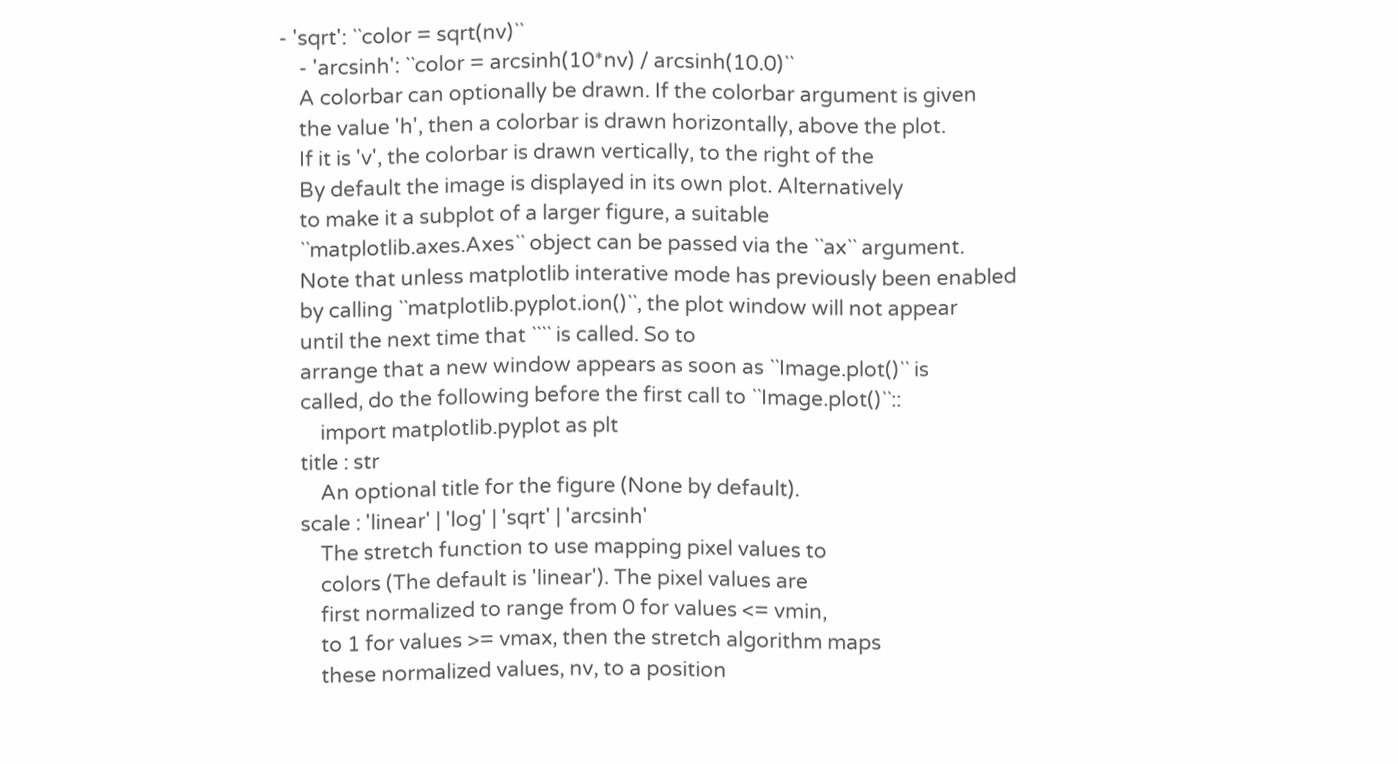- 'sqrt': ``color = sqrt(nv)``
    - 'arcsinh': ``color = arcsinh(10*nv) / arcsinh(10.0)``
    A colorbar can optionally be drawn. If the colorbar argument is given
    the value 'h', then a colorbar is drawn horizontally, above the plot.
    If it is 'v', the colorbar is drawn vertically, to the right of the
    By default the image is displayed in its own plot. Alternatively
    to make it a subplot of a larger figure, a suitable
    ``matplotlib.axes.Axes`` object can be passed via the ``ax`` argument.
    Note that unless matplotlib interative mode has previously been enabled
    by calling ``matplotlib.pyplot.ion()``, the plot window will not appear
    until the next time that ```` is called. So to
    arrange that a new window appears as soon as ``Image.plot()`` is
    called, do the following before the first call to ``Image.plot()``::
        import matplotlib.pyplot as plt
    title : str
        An optional title for the figure (None by default).
    scale : 'linear' | 'log' | 'sqrt' | 'arcsinh'
        The stretch function to use mapping pixel values to
        colors (The default is 'linear'). The pixel values are
        first normalized to range from 0 for values <= vmin,
        to 1 for values >= vmax, then the stretch algorithm maps
        these normalized values, nv, to a position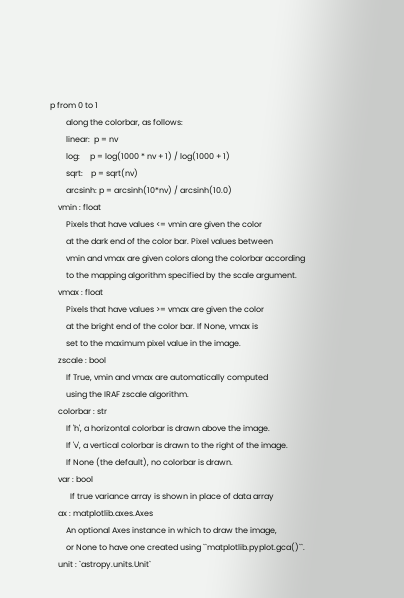p from 0 to 1
        along the colorbar, as follows:
        linear:  p = nv
        log:     p = log(1000 * nv + 1) / log(1000 + 1)
        sqrt:    p = sqrt(nv)
        arcsinh: p = arcsinh(10*nv) / arcsinh(10.0)
    vmin : float
        Pixels that have values <= vmin are given the color
        at the dark end of the color bar. Pixel values between
        vmin and vmax are given colors along the colorbar according
        to the mapping algorithm specified by the scale argument.
    vmax : float
        Pixels that have values >= vmax are given the color
        at the bright end of the color bar. If None, vmax is
        set to the maximum pixel value in the image.
    zscale : bool
        If True, vmin and vmax are automatically computed
        using the IRAF zscale algorithm.
    colorbar : str
        If 'h', a horizontal colorbar is drawn above the image.
        If 'v', a vertical colorbar is drawn to the right of the image.
        If None (the default), no colorbar is drawn.
    var : bool
          If true variance array is shown in place of data array
    ax : matplotlib.axes.Axes
        An optional Axes instance in which to draw the image,
        or None to have one created using ``matplotlib.pyplot.gca()``.
    unit : `astropy.units.Unit`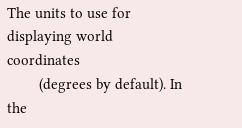The units to use for displaying world coordinates
        (degrees by default). In the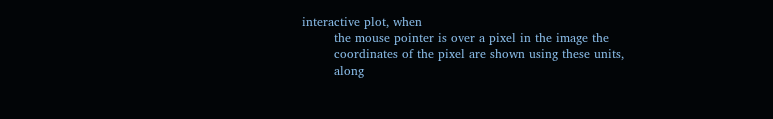interactive plot, when
        the mouse pointer is over a pixel in the image the
        coordinates of the pixel are shown using these units,
        along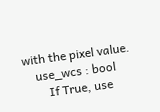with the pixel value.
    use_wcs : bool
        If True, use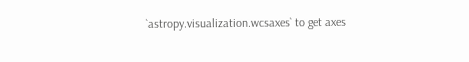`astropy.visualization.wcsaxes` to get axes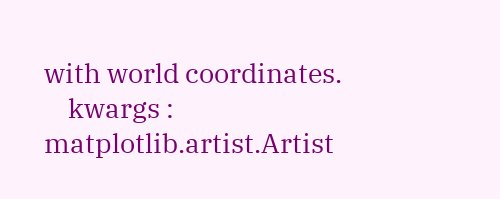with world coordinates.
    kwargs : matplotlib.artist.Artist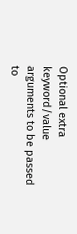Optional extra keyword/value arguments to be passed to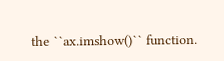the ``ax.imshow()`` function.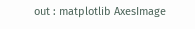out : matplotlib AxesImage